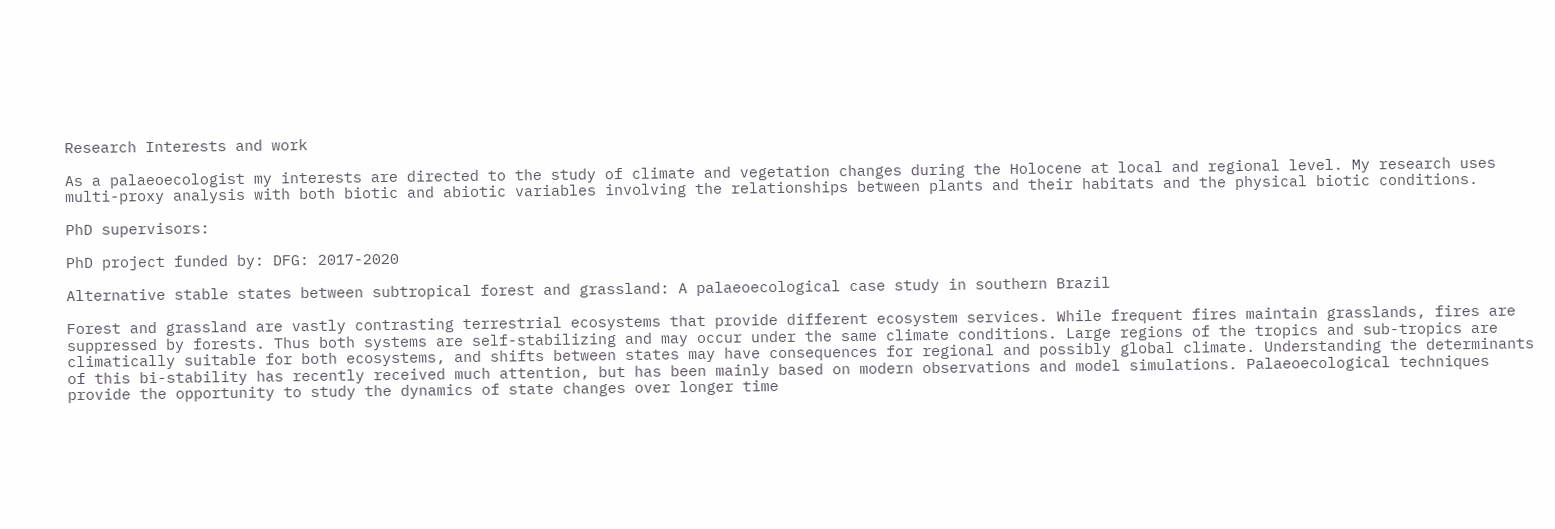Research Interests and work

As a palaeoecologist my interests are directed to the study of climate and vegetation changes during the Holocene at local and regional level. My research uses multi-proxy analysis with both biotic and abiotic variables involving the relationships between plants and their habitats and the physical biotic conditions.

PhD supervisors:

PhD project funded by: DFG: 2017-2020

Alternative stable states between subtropical forest and grassland: A palaeoecological case study in southern Brazil

Forest and grassland are vastly contrasting terrestrial ecosystems that provide different ecosystem services. While frequent fires maintain grasslands, fires are suppressed by forests. Thus both systems are self-stabilizing and may occur under the same climate conditions. Large regions of the tropics and sub-tropics are climatically suitable for both ecosystems, and shifts between states may have consequences for regional and possibly global climate. Understanding the determinants of this bi-stability has recently received much attention, but has been mainly based on modern observations and model simulations. Palaeoecological techniques provide the opportunity to study the dynamics of state changes over longer time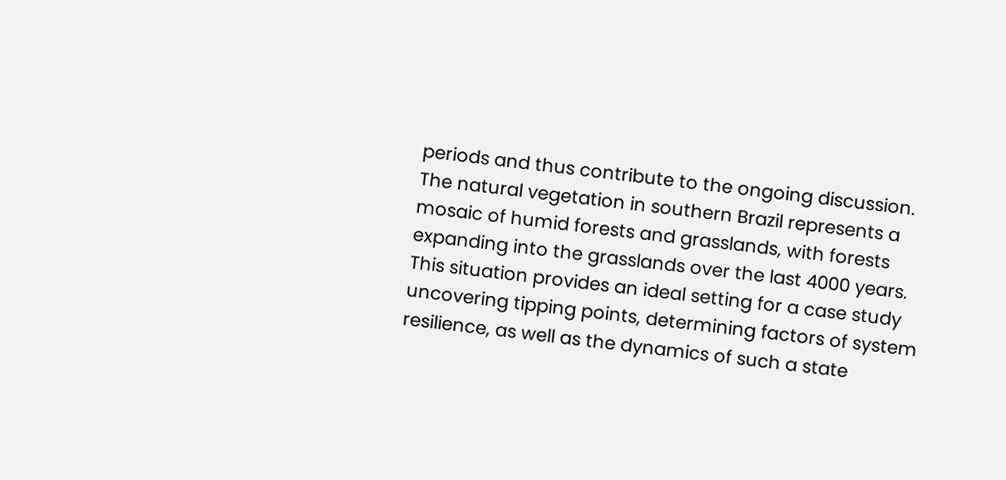periods and thus contribute to the ongoing discussion. The natural vegetation in southern Brazil represents a mosaic of humid forests and grasslands, with forests expanding into the grasslands over the last 4000 years. This situation provides an ideal setting for a case study uncovering tipping points, determining factors of system resilience, as well as the dynamics of such a state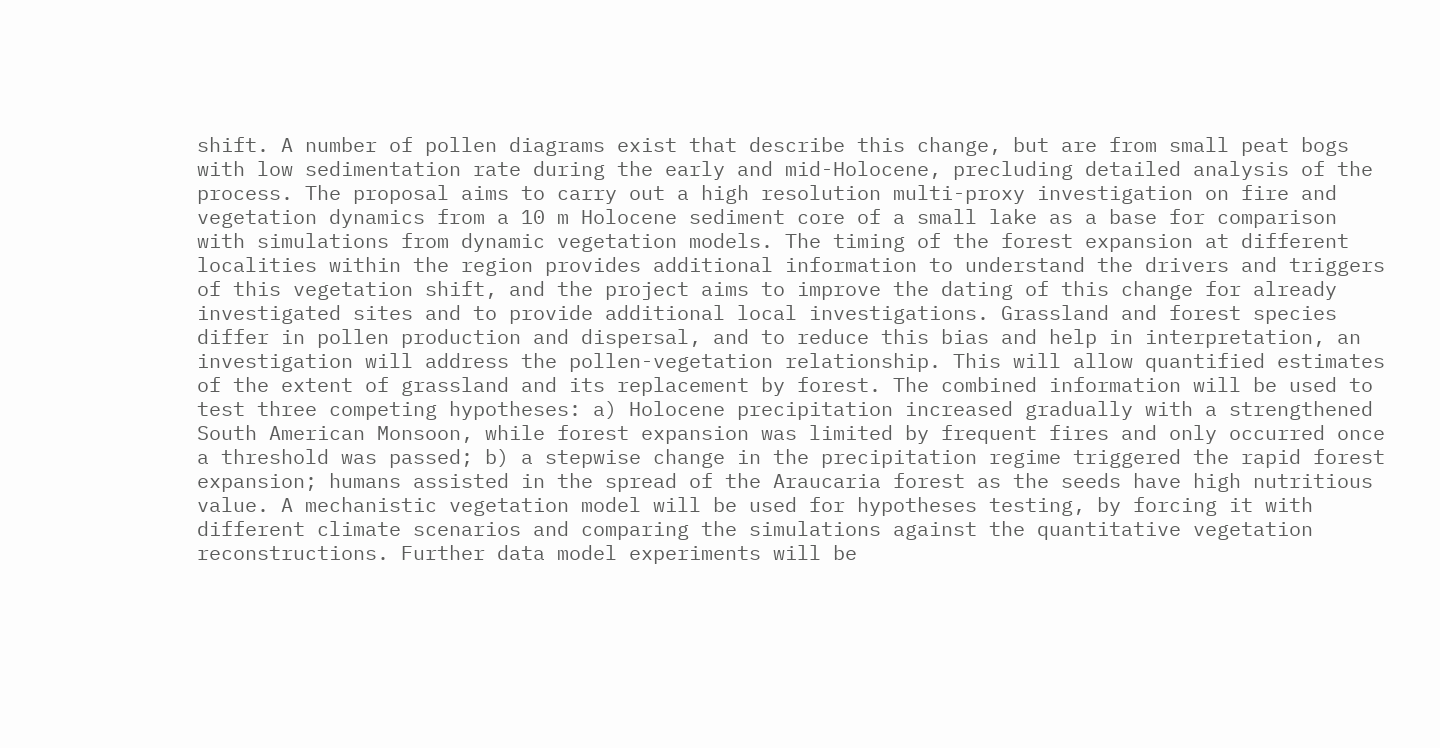shift. A number of pollen diagrams exist that describe this change, but are from small peat bogs with low sedimentation rate during the early and mid-Holocene, precluding detailed analysis of the process. The proposal aims to carry out a high resolution multi-proxy investigation on fire and vegetation dynamics from a 10 m Holocene sediment core of a small lake as a base for comparison with simulations from dynamic vegetation models. The timing of the forest expansion at different localities within the region provides additional information to understand the drivers and triggers of this vegetation shift, and the project aims to improve the dating of this change for already investigated sites and to provide additional local investigations. Grassland and forest species differ in pollen production and dispersal, and to reduce this bias and help in interpretation, an investigation will address the pollen-vegetation relationship. This will allow quantified estimates of the extent of grassland and its replacement by forest. The combined information will be used to test three competing hypotheses: a) Holocene precipitation increased gradually with a strengthened South American Monsoon, while forest expansion was limited by frequent fires and only occurred once a threshold was passed; b) a stepwise change in the precipitation regime triggered the rapid forest expansion; humans assisted in the spread of the Araucaria forest as the seeds have high nutritious value. A mechanistic vegetation model will be used for hypotheses testing, by forcing it with different climate scenarios and comparing the simulations against the quantitative vegetation reconstructions. Further data model experiments will be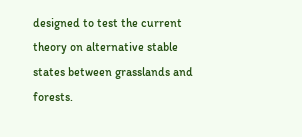designed to test the current theory on alternative stable states between grasslands and forests.